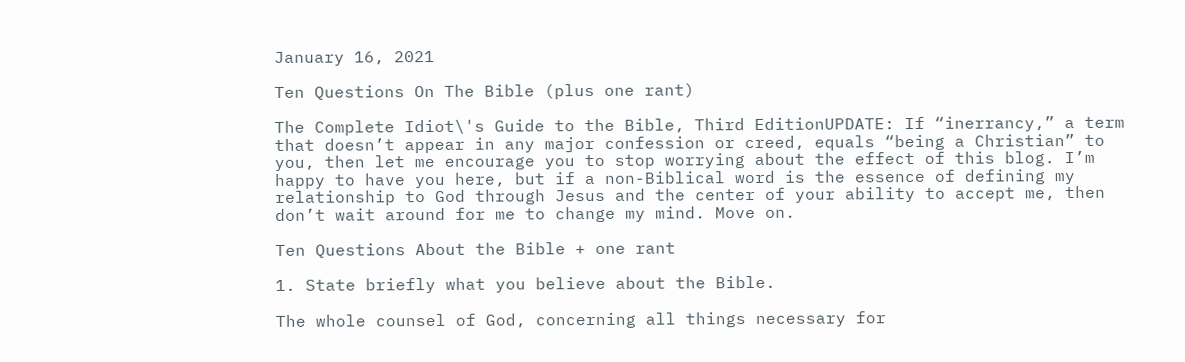January 16, 2021

Ten Questions On The Bible (plus one rant)

The Complete Idiot\'s Guide to the Bible, Third EditionUPDATE: If “inerrancy,” a term that doesn’t appear in any major confession or creed, equals “being a Christian” to you, then let me encourage you to stop worrying about the effect of this blog. I’m happy to have you here, but if a non-Biblical word is the essence of defining my relationship to God through Jesus and the center of your ability to accept me, then don’t wait around for me to change my mind. Move on.

Ten Questions About the Bible + one rant

1. State briefly what you believe about the Bible.

The whole counsel of God, concerning all things necessary for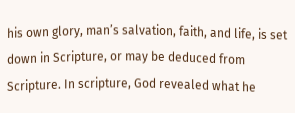his own glory, man’s salvation, faith, and life, is set down in Scripture, or may be deduced from Scripture. In scripture, God revealed what he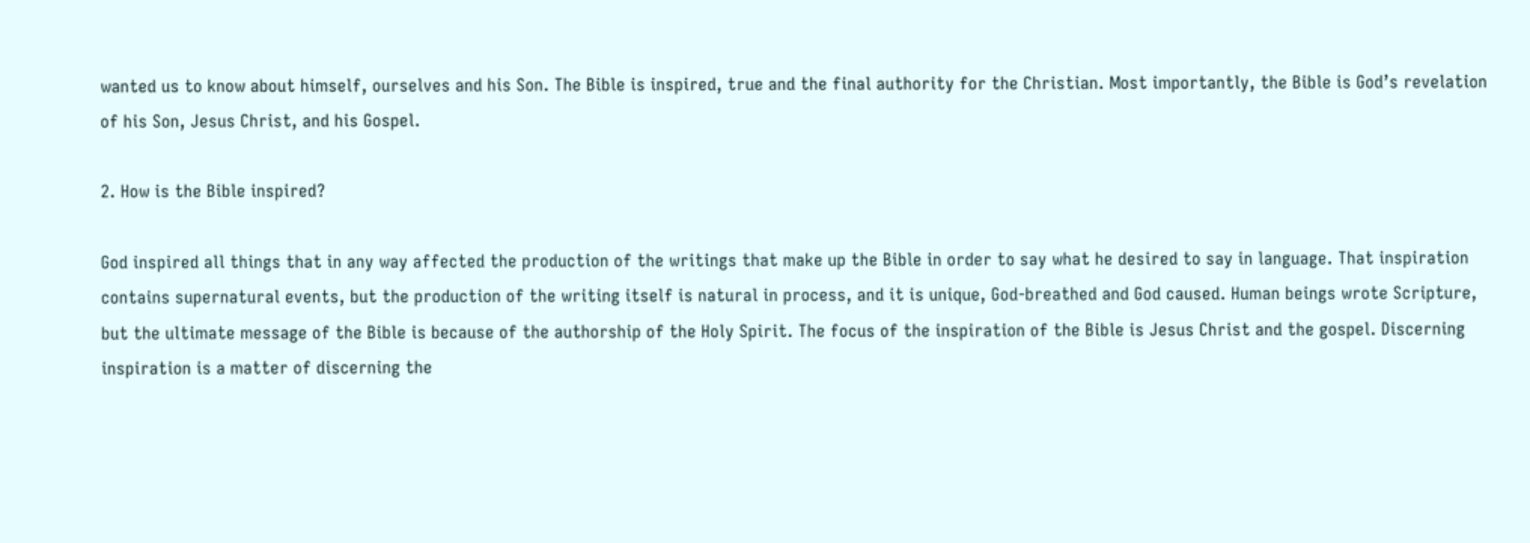wanted us to know about himself, ourselves and his Son. The Bible is inspired, true and the final authority for the Christian. Most importantly, the Bible is God’s revelation of his Son, Jesus Christ, and his Gospel.

2. How is the Bible inspired?

God inspired all things that in any way affected the production of the writings that make up the Bible in order to say what he desired to say in language. That inspiration contains supernatural events, but the production of the writing itself is natural in process, and it is unique, God-breathed and God caused. Human beings wrote Scripture, but the ultimate message of the Bible is because of the authorship of the Holy Spirit. The focus of the inspiration of the Bible is Jesus Christ and the gospel. Discerning inspiration is a matter of discerning the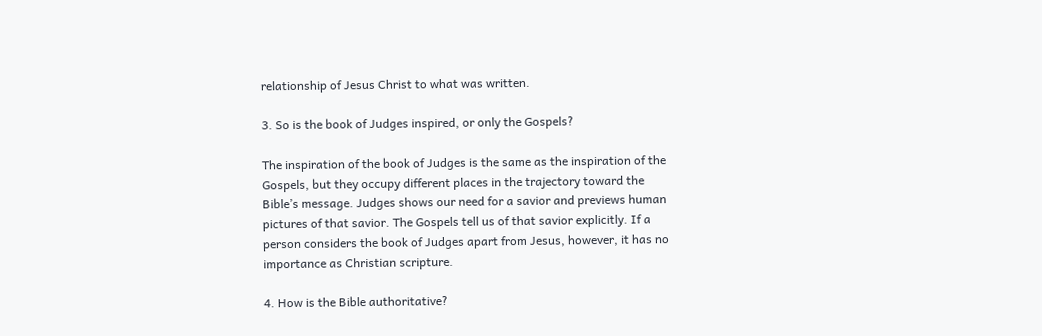relationship of Jesus Christ to what was written.

3. So is the book of Judges inspired, or only the Gospels?

The inspiration of the book of Judges is the same as the inspiration of the Gospels, but they occupy different places in the trajectory toward the Bible’s message. Judges shows our need for a savior and previews human pictures of that savior. The Gospels tell us of that savior explicitly. If a person considers the book of Judges apart from Jesus, however, it has no importance as Christian scripture.

4. How is the Bible authoritative?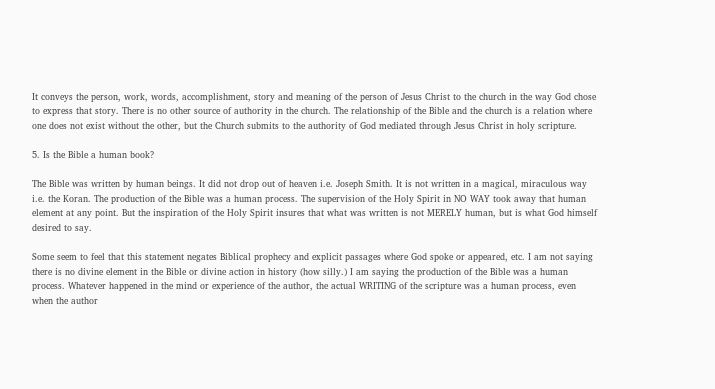It conveys the person, work, words, accomplishment, story and meaning of the person of Jesus Christ to the church in the way God chose to express that story. There is no other source of authority in the church. The relationship of the Bible and the church is a relation where one does not exist without the other, but the Church submits to the authority of God mediated through Jesus Christ in holy scripture.

5. Is the Bible a human book?

The Bible was written by human beings. It did not drop out of heaven i.e. Joseph Smith. It is not written in a magical, miraculous way i.e. the Koran. The production of the Bible was a human process. The supervision of the Holy Spirit in NO WAY took away that human element at any point. But the inspiration of the Holy Spirit insures that what was written is not MERELY human, but is what God himself desired to say.

Some seem to feel that this statement negates Biblical prophecy and explicit passages where God spoke or appeared, etc. I am not saying there is no divine element in the Bible or divine action in history (how silly.) I am saying the production of the Bible was a human process. Whatever happened in the mind or experience of the author, the actual WRITING of the scripture was a human process, even when the author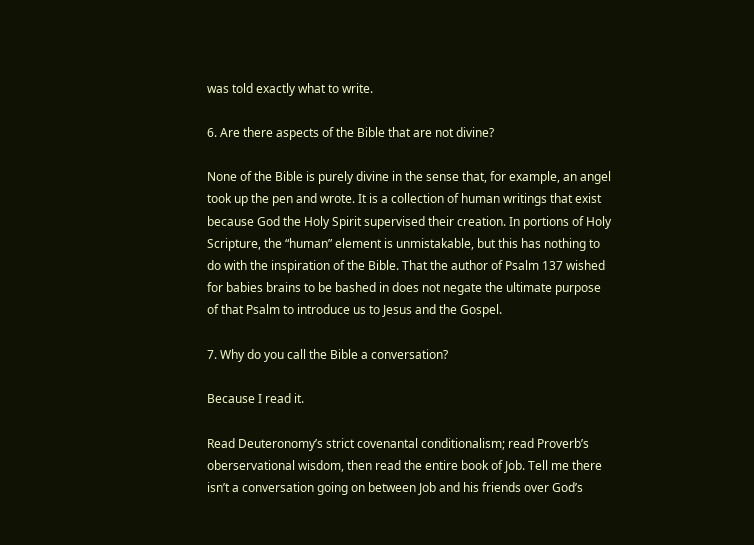was told exactly what to write.

6. Are there aspects of the Bible that are not divine?

None of the Bible is purely divine in the sense that, for example, an angel took up the pen and wrote. It is a collection of human writings that exist because God the Holy Spirit supervised their creation. In portions of Holy Scripture, the “human” element is unmistakable, but this has nothing to do with the inspiration of the Bible. That the author of Psalm 137 wished for babies brains to be bashed in does not negate the ultimate purpose of that Psalm to introduce us to Jesus and the Gospel.

7. Why do you call the Bible a conversation?

Because I read it.

Read Deuteronomy’s strict covenantal conditionalism; read Proverb’s oberservational wisdom, then read the entire book of Job. Tell me there isn’t a conversation going on between Job and his friends over God’s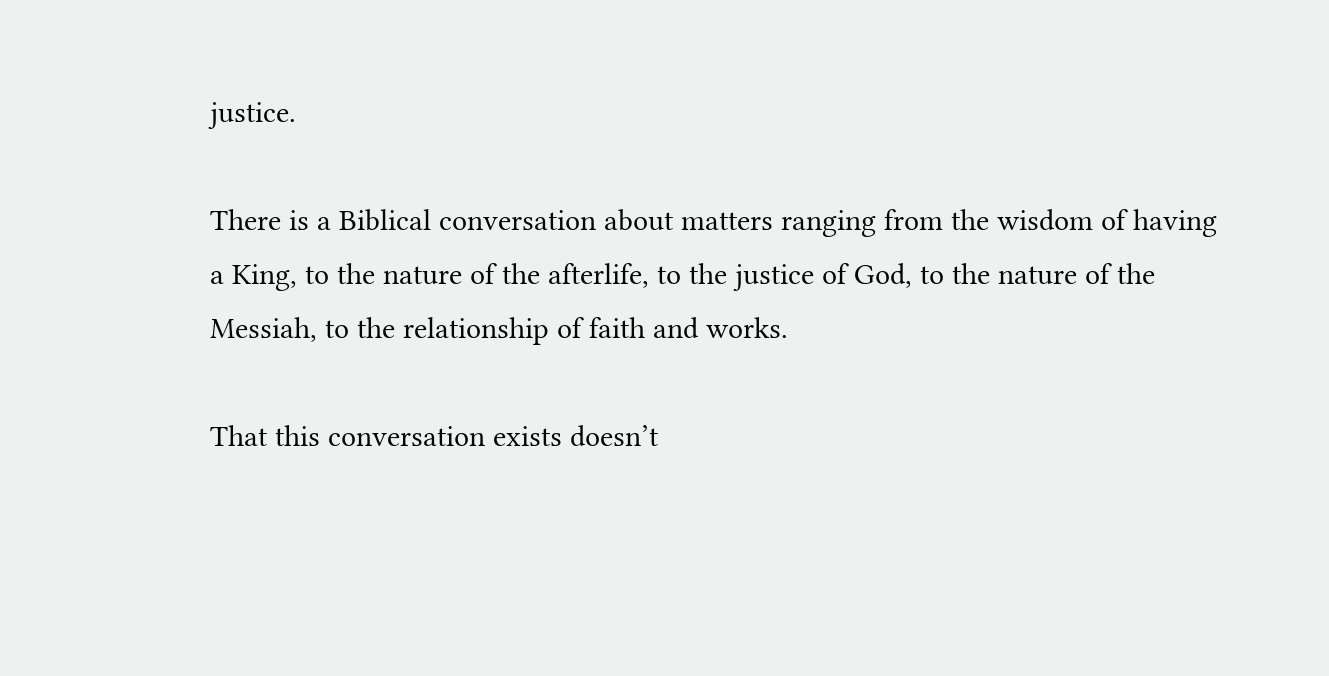justice.

There is a Biblical conversation about matters ranging from the wisdom of having a King, to the nature of the afterlife, to the justice of God, to the nature of the Messiah, to the relationship of faith and works.

That this conversation exists doesn’t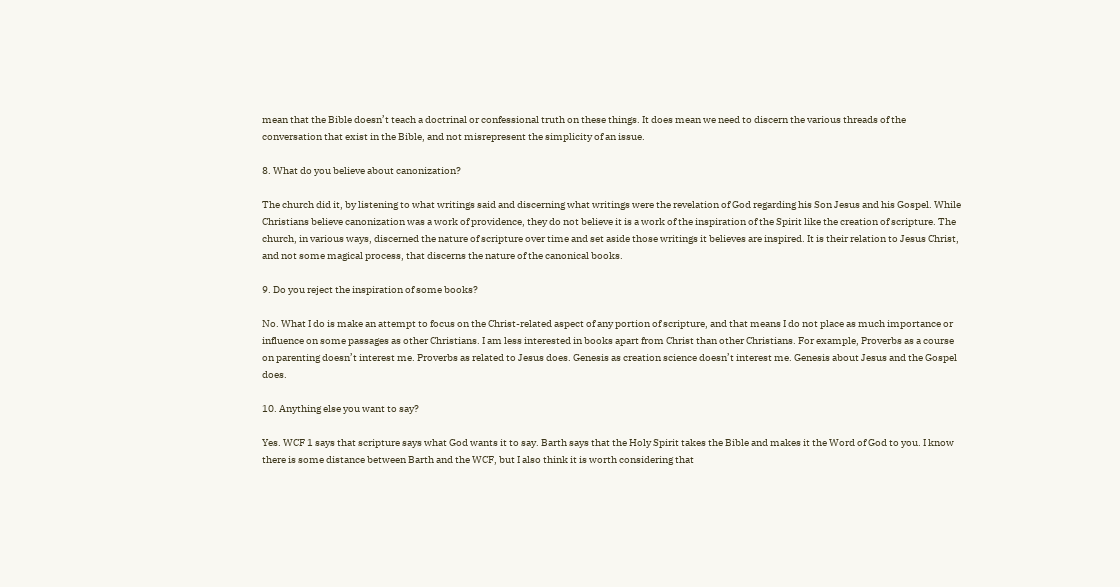mean that the Bible doesn’t teach a doctrinal or confessional truth on these things. It does mean we need to discern the various threads of the conversation that exist in the Bible, and not misrepresent the simplicity of an issue.

8. What do you believe about canonization?

The church did it, by listening to what writings said and discerning what writings were the revelation of God regarding his Son Jesus and his Gospel. While Christians believe canonization was a work of providence, they do not believe it is a work of the inspiration of the Spirit like the creation of scripture. The church, in various ways, discerned the nature of scripture over time and set aside those writings it believes are inspired. It is their relation to Jesus Christ, and not some magical process, that discerns the nature of the canonical books.

9. Do you reject the inspiration of some books?

No. What I do is make an attempt to focus on the Christ-related aspect of any portion of scripture, and that means I do not place as much importance or influence on some passages as other Christians. I am less interested in books apart from Christ than other Christians. For example, Proverbs as a course on parenting doesn’t interest me. Proverbs as related to Jesus does. Genesis as creation science doesn’t interest me. Genesis about Jesus and the Gospel does.

10. Anything else you want to say?

Yes. WCF 1 says that scripture says what God wants it to say. Barth says that the Holy Spirit takes the Bible and makes it the Word of God to you. I know there is some distance between Barth and the WCF, but I also think it is worth considering that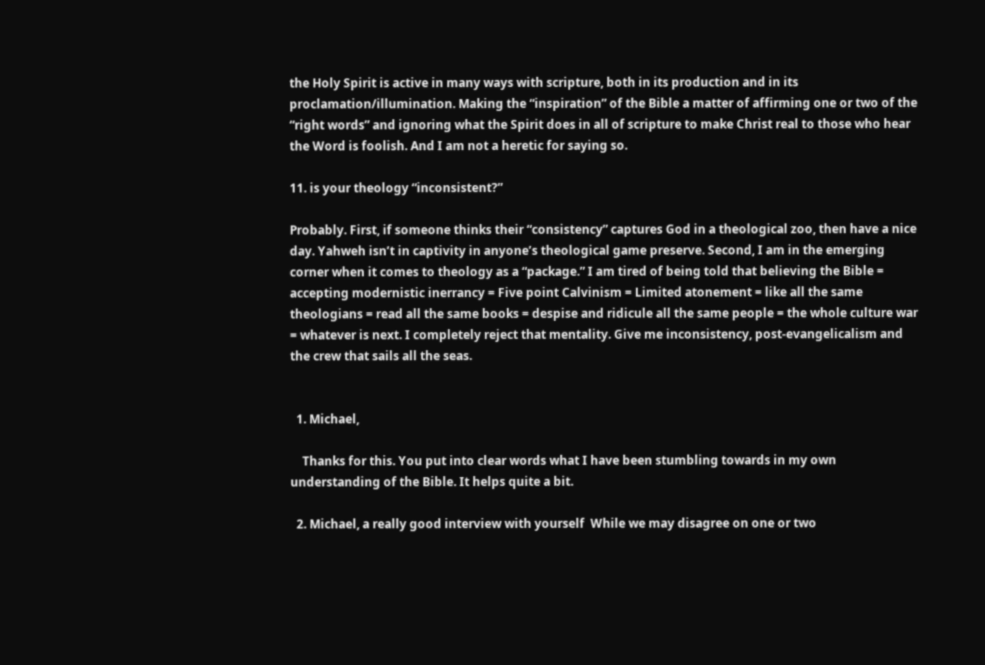the Holy Spirit is active in many ways with scripture, both in its production and in its proclamation/illumination. Making the “inspiration” of the Bible a matter of affirming one or two of the “right words” and ignoring what the Spirit does in all of scripture to make Christ real to those who hear the Word is foolish. And I am not a heretic for saying so.

11. is your theology “inconsistent?”

Probably. First, if someone thinks their “consistency” captures God in a theological zoo, then have a nice day. Yahweh isn’t in captivity in anyone’s theological game preserve. Second, I am in the emerging corner when it comes to theology as a “package.” I am tired of being told that believing the Bible = accepting modernistic inerrancy = Five point Calvinism = Limited atonement = like all the same theologians = read all the same books = despise and ridicule all the same people = the whole culture war = whatever is next. I completely reject that mentality. Give me inconsistency, post-evangelicalism and the crew that sails all the seas.


  1. Michael,

    Thanks for this. You put into clear words what I have been stumbling towards in my own understanding of the Bible. It helps quite a bit.

  2. Michael, a really good interview with yourself  While we may disagree on one or two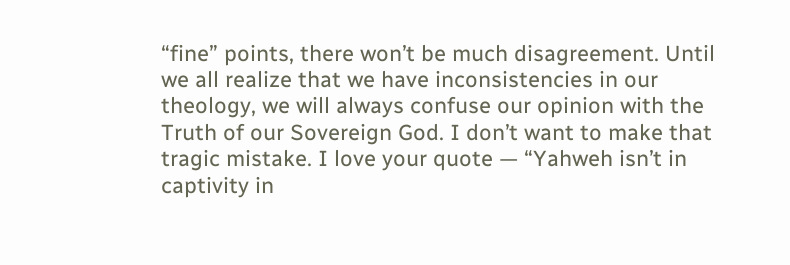“fine” points, there won’t be much disagreement. Until we all realize that we have inconsistencies in our theology, we will always confuse our opinion with the Truth of our Sovereign God. I don’t want to make that tragic mistake. I love your quote — “Yahweh isn’t in captivity in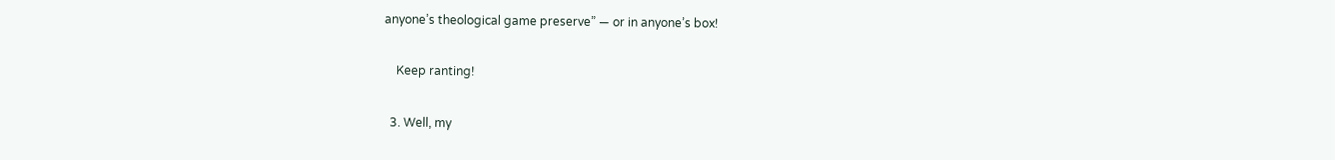anyone’s theological game preserve” — or in anyone’s box!

    Keep ranting!

  3. Well, my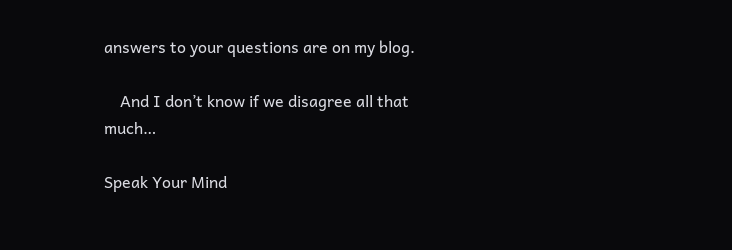answers to your questions are on my blog.

    And I don’t know if we disagree all that much…

Speak Your Mind